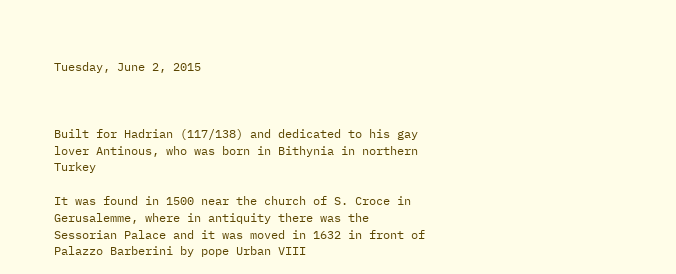Tuesday, June 2, 2015



Built for Hadrian (117/138) and dedicated to his gay lover Antinous, who was born in Bithynia in northern Turkey

It was found in 1500 near the church of S. Croce in Gerusalemme, where in antiquity there was the Sessorian Palace and it was moved in 1632 in front of Palazzo Barberini by pope Urban VIII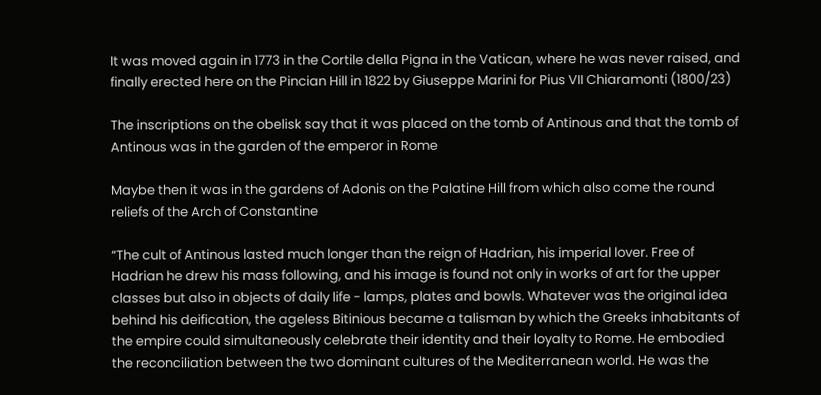It was moved again in 1773 in the Cortile della Pigna in the Vatican, where he was never raised, and finally erected here on the Pincian Hill in 1822 by Giuseppe Marini for Pius VII Chiaramonti (1800/23)

The inscriptions on the obelisk say that it was placed on the tomb of Antinous and that the tomb of Antinous was in the garden of the emperor in Rome

Maybe then it was in the gardens of Adonis on the Palatine Hill from which also come the round reliefs of the Arch of Constantine

“The cult of Antinous lasted much longer than the reign of Hadrian, his imperial lover. Free of Hadrian he drew his mass following, and his image is found not only in works of art for the upper classes but also in objects of daily life - lamps, plates and bowls. Whatever was the original idea behind his deification, the ageless Bitinious became a talisman by which the Greeks inhabitants of the empire could simultaneously celebrate their identity and their loyalty to Rome. He embodied the reconciliation between the two dominant cultures of the Mediterranean world. He was the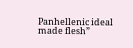Panhellenic ideal made flesh”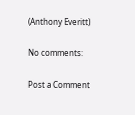(Anthony Everitt)

No comments:

Post a Comment